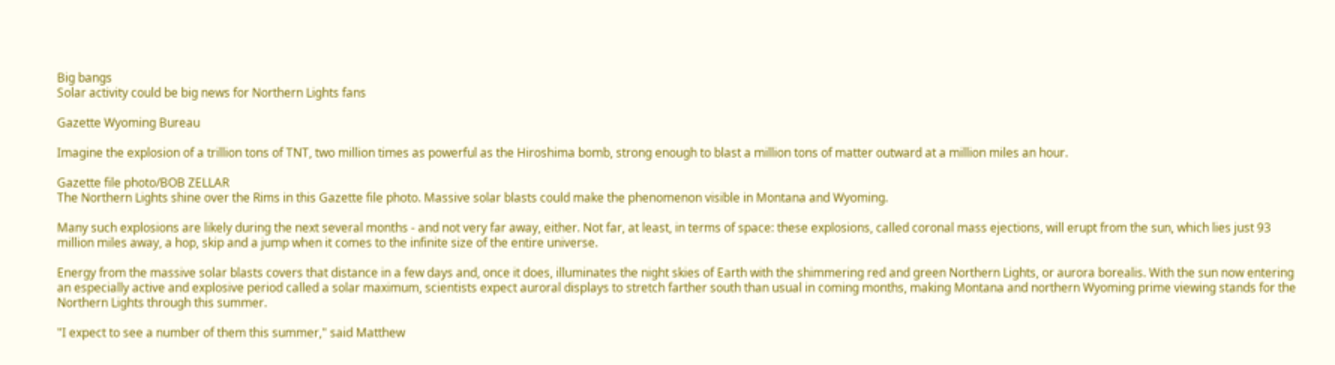Big bangs
Solar activity could be big news for Northern Lights fans

Gazette Wyoming Bureau

Imagine the explosion of a trillion tons of TNT, two million times as powerful as the Hiroshima bomb, strong enough to blast a million tons of matter outward at a million miles an hour.

Gazette file photo/BOB ZELLAR
The Northern Lights shine over the Rims in this Gazette file photo. Massive solar blasts could make the phenomenon visible in Montana and Wyoming.

Many such explosions are likely during the next several months - and not very far away, either. Not far, at least, in terms of space: these explosions, called coronal mass ejections, will erupt from the sun, which lies just 93 million miles away, a hop, skip and a jump when it comes to the infinite size of the entire universe.

Energy from the massive solar blasts covers that distance in a few days and, once it does, illuminates the night skies of Earth with the shimmering red and green Northern Lights, or aurora borealis. With the sun now entering an especially active and explosive period called a solar maximum, scientists expect auroral displays to stretch farther south than usual in coming months, making Montana and northern Wyoming prime viewing stands for the Northern Lights through this summer.

"I expect to see a number of them this summer," said Matthew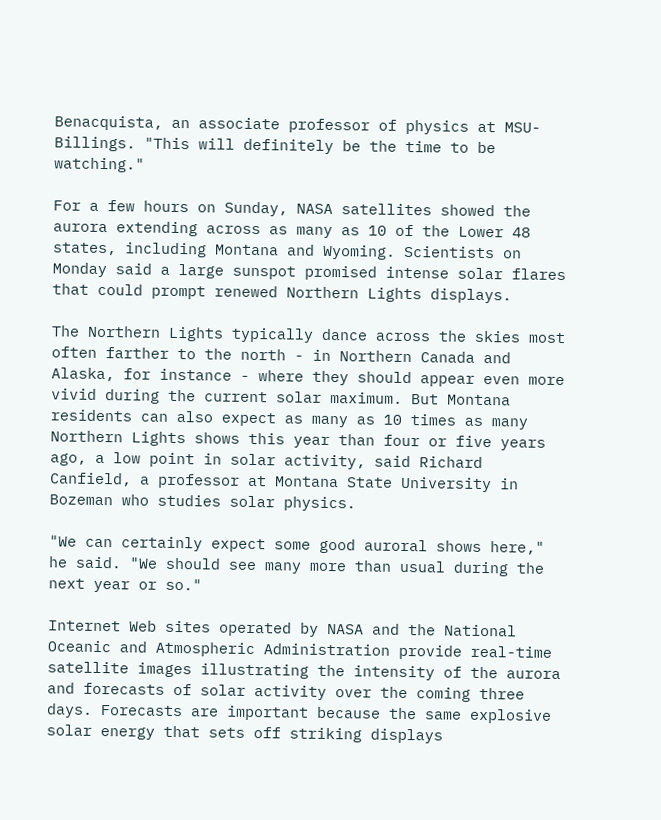Benacquista, an associate professor of physics at MSU-Billings. "This will definitely be the time to be watching."

For a few hours on Sunday, NASA satellites showed the aurora extending across as many as 10 of the Lower 48 states, including Montana and Wyoming. Scientists on Monday said a large sunspot promised intense solar flares that could prompt renewed Northern Lights displays.

The Northern Lights typically dance across the skies most often farther to the north - in Northern Canada and Alaska, for instance - where they should appear even more vivid during the current solar maximum. But Montana residents can also expect as many as 10 times as many Northern Lights shows this year than four or five years ago, a low point in solar activity, said Richard Canfield, a professor at Montana State University in Bozeman who studies solar physics.

"We can certainly expect some good auroral shows here," he said. "We should see many more than usual during the next year or so."

Internet Web sites operated by NASA and the National Oceanic and Atmospheric Administration provide real-time satellite images illustrating the intensity of the aurora and forecasts of solar activity over the coming three days. Forecasts are important because the same explosive solar energy that sets off striking displays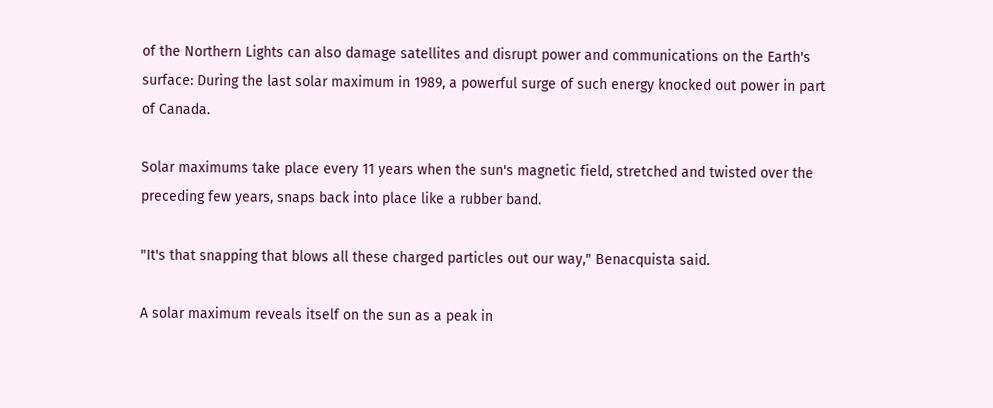of the Northern Lights can also damage satellites and disrupt power and communications on the Earth's surface: During the last solar maximum in 1989, a powerful surge of such energy knocked out power in part of Canada.

Solar maximums take place every 11 years when the sun's magnetic field, stretched and twisted over the preceding few years, snaps back into place like a rubber band.

"It's that snapping that blows all these charged particles out our way," Benacquista said.

A solar maximum reveals itself on the sun as a peak in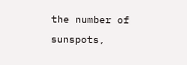the number of sunspots,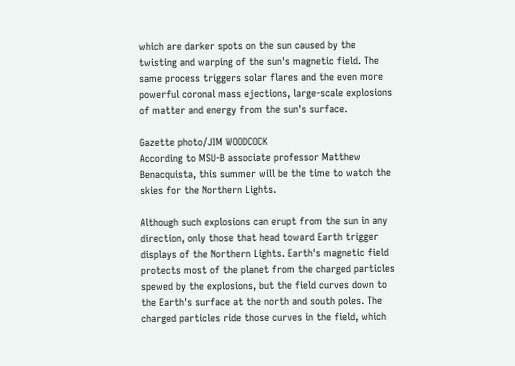which are darker spots on the sun caused by the twisting and warping of the sun's magnetic field. The same process triggers solar flares and the even more powerful coronal mass ejections, large-scale explosions of matter and energy from the sun's surface.

Gazette photo/JIM WOODCOCK
According to MSU-B associate professor Matthew Benacquista, this summer will be the time to watch the skies for the Northern Lights.

Although such explosions can erupt from the sun in any direction, only those that head toward Earth trigger displays of the Northern Lights. Earth's magnetic field protects most of the planet from the charged particles spewed by the explosions, but the field curves down to the Earth's surface at the north and south poles. The charged particles ride those curves in the field, which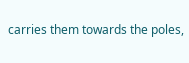carries them towards the poles,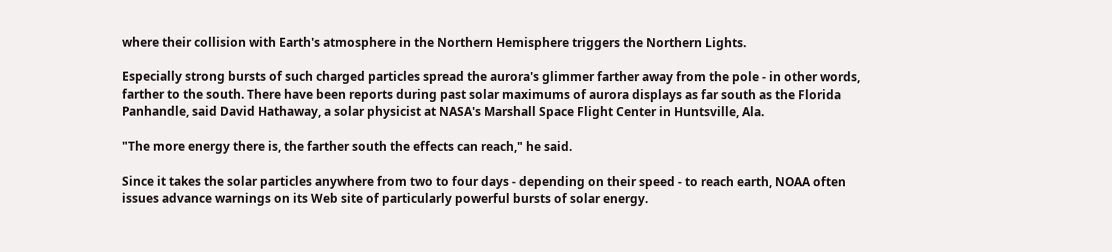where their collision with Earth's atmosphere in the Northern Hemisphere triggers the Northern Lights.

Especially strong bursts of such charged particles spread the aurora's glimmer farther away from the pole - in other words, farther to the south. There have been reports during past solar maximums of aurora displays as far south as the Florida Panhandle, said David Hathaway, a solar physicist at NASA's Marshall Space Flight Center in Huntsville, Ala.

"The more energy there is, the farther south the effects can reach," he said.

Since it takes the solar particles anywhere from two to four days - depending on their speed - to reach earth, NOAA often issues advance warnings on its Web site of particularly powerful bursts of solar energy.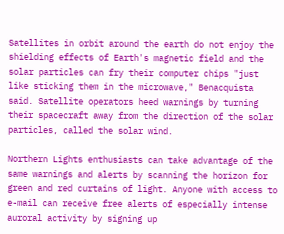Satellites in orbit around the earth do not enjoy the shielding effects of Earth's magnetic field and the solar particles can fry their computer chips "just like sticking them in the microwave," Benacquista said. Satellite operators heed warnings by turning their spacecraft away from the direction of the solar particles, called the solar wind.

Northern Lights enthusiasts can take advantage of the same warnings and alerts by scanning the horizon for green and red curtains of light. Anyone with access to e-mail can receive free alerts of especially intense auroral activity by signing up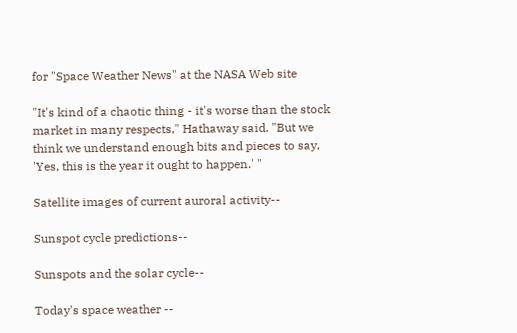for "Space Weather News" at the NASA Web site

"It's kind of a chaotic thing - it's worse than the stock market in many respects," Hathaway said. "But we think we understand enough bits and pieces to say, 'Yes, this is the year it ought to happen.' "

Satellite images of current auroral activity--

Sunspot cycle predictions--

Sunspots and the solar cycle--

Today's space weather --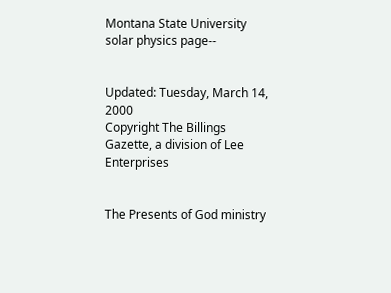Montana State University solar physics page--


Updated: Tuesday, March 14, 2000
Copyright The Billings Gazette, a division of Lee Enterprises


The Presents of God ministry